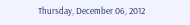Thursday, December 06, 2012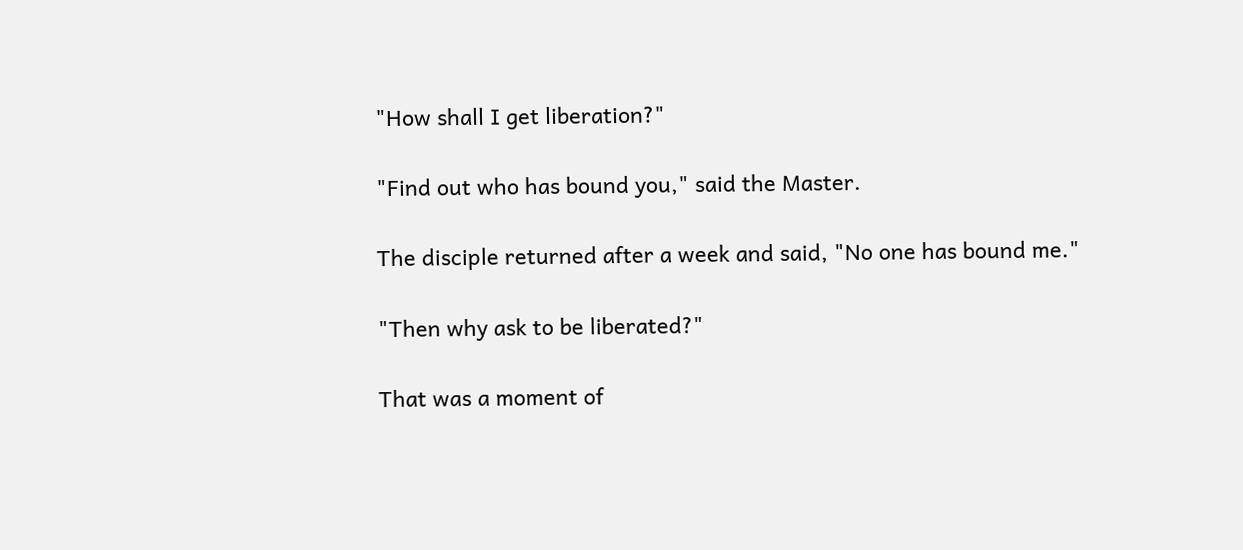"How shall I get liberation?"

"Find out who has bound you," said the Master.

The disciple returned after a week and said, "No one has bound me."

"Then why ask to be liberated?"

That was a moment of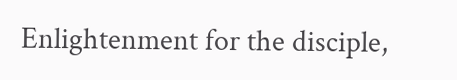Enlightenment for the disciple,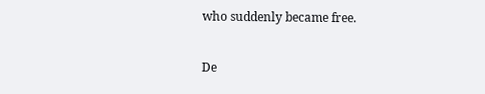who suddenly became free.

De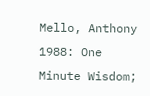Mello, Anthony 1988: One Minute Wisdom;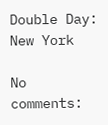Double Day: New York

No comments: